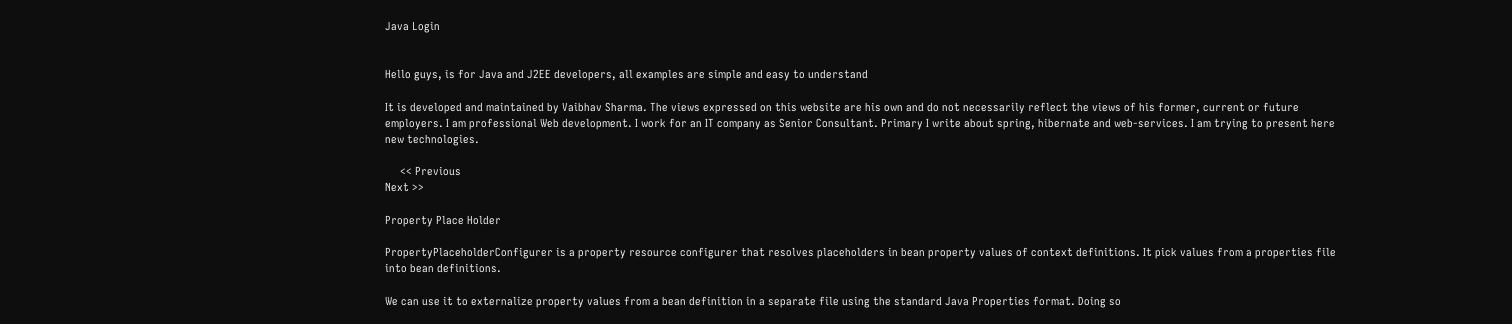Java Login


Hello guys, is for Java and J2EE developers, all examples are simple and easy to understand

It is developed and maintained by Vaibhav Sharma. The views expressed on this website are his own and do not necessarily reflect the views of his former, current or future employers. I am professional Web development. I work for an IT company as Senior Consultant. Primary I write about spring, hibernate and web-services. I am trying to present here new technologies.

     << Previous
Next >>

Property Place Holder

PropertyPlaceholderConfigurer is a property resource configurer that resolves placeholders in bean property values of context definitions. It pick values from a properties file into bean definitions.

We can use it to externalize property values from a bean definition in a separate file using the standard Java Properties format. Doing so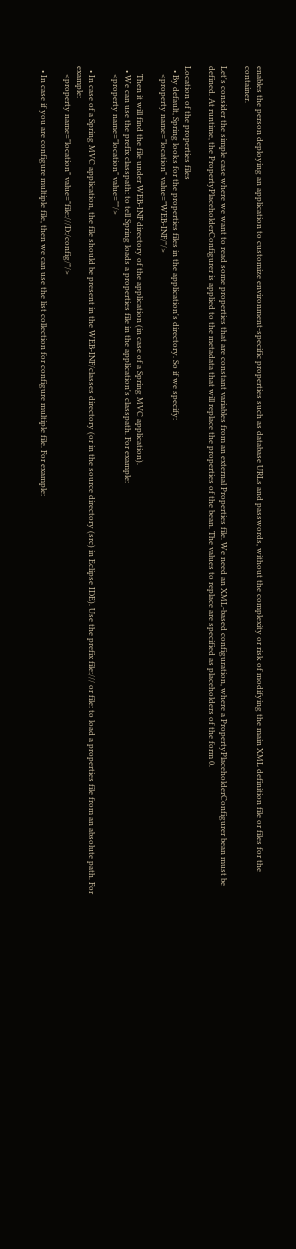enables the person deploying an application to customize environment-specific properties such as database URLs and passwords, without the complexity or risk of modifying the main XML definition file or files for the container.

Let's consider the simple case where we want to read some properties that are constant variables from an external Properties file. We need an XML-based configuration, where a PropertyPlaceholderConfigurer bean must be defined. At runtime, the PropertyPlaceholderConfigurer is applied to the metadata that will replace the properties of the bean. The values to replace are specified as placeholders of the form 0.

Location of the properties files
  • By default, Spring looks for the properties files in the application's directory. So if we specify:
    <property name="location" value="WEB-INF/"/>

    Then it will find the file under WEB-INF directory of the application (in case of a Spring MVC application).
  • We can use the prefix classpath: to tell Spring loads a properties file in the application's classpath. For example:
    <property name="location" value=""/>

  • In case of a Spring MVC application, the file should be present in the WEB-INF/classes directory (or in the source directory (src) in Eclipse IDE). Use the prefix file:/// or file: to load a properties file from an absolute path. For example:
    <property name="location" value="file:///D:/config/"/>

  • In case if you are configure multiple file, then we can use the list collection for configure multiple file. For example: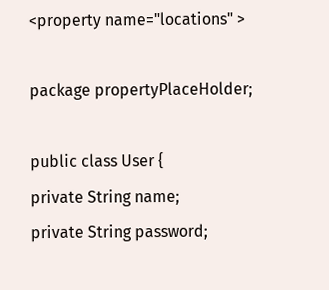<property name="locations" >

package propertyPlaceHolder;

public class User {
private String name;
private String password;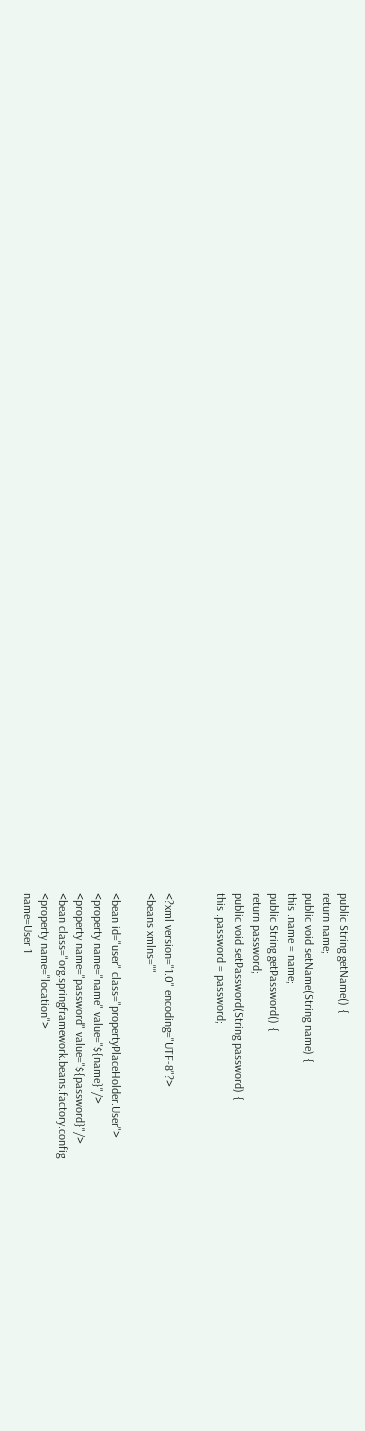public String getName() {
return name;
public void setName(String name) {
this .name = name;
public String getPassword() {
return password;
public void setPassword(String password) {
this .password = password;


<?xml version="1.0" encoding="UTF-8"?>
<beans xmlns=""

<bean id="user" class="propertyPlaceHolder.User">
<property name="name" value="${name}"/>
<property name="password" value="${password}"/>
<bean class="org.springframework.beans.factory.config
<property name="location">
name=User 1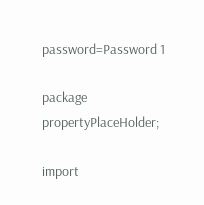password=Password 1

package propertyPlaceHolder;

import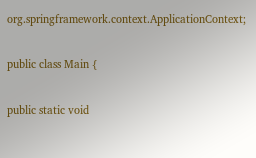org.springframework.context.ApplicationContext;

public class Main {

public static void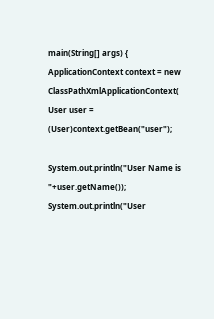main(String[] args) {
ApplicationContext context = new ClassPathXmlApplicationContext(
User user = (User)context.getBean("user");

System.out.println("User Name is "+user.getName());
System.out.println("User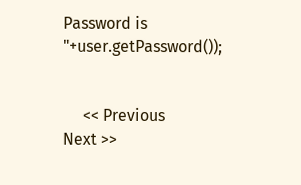Password is "+user.getPassword());


     << Previous
Next >>